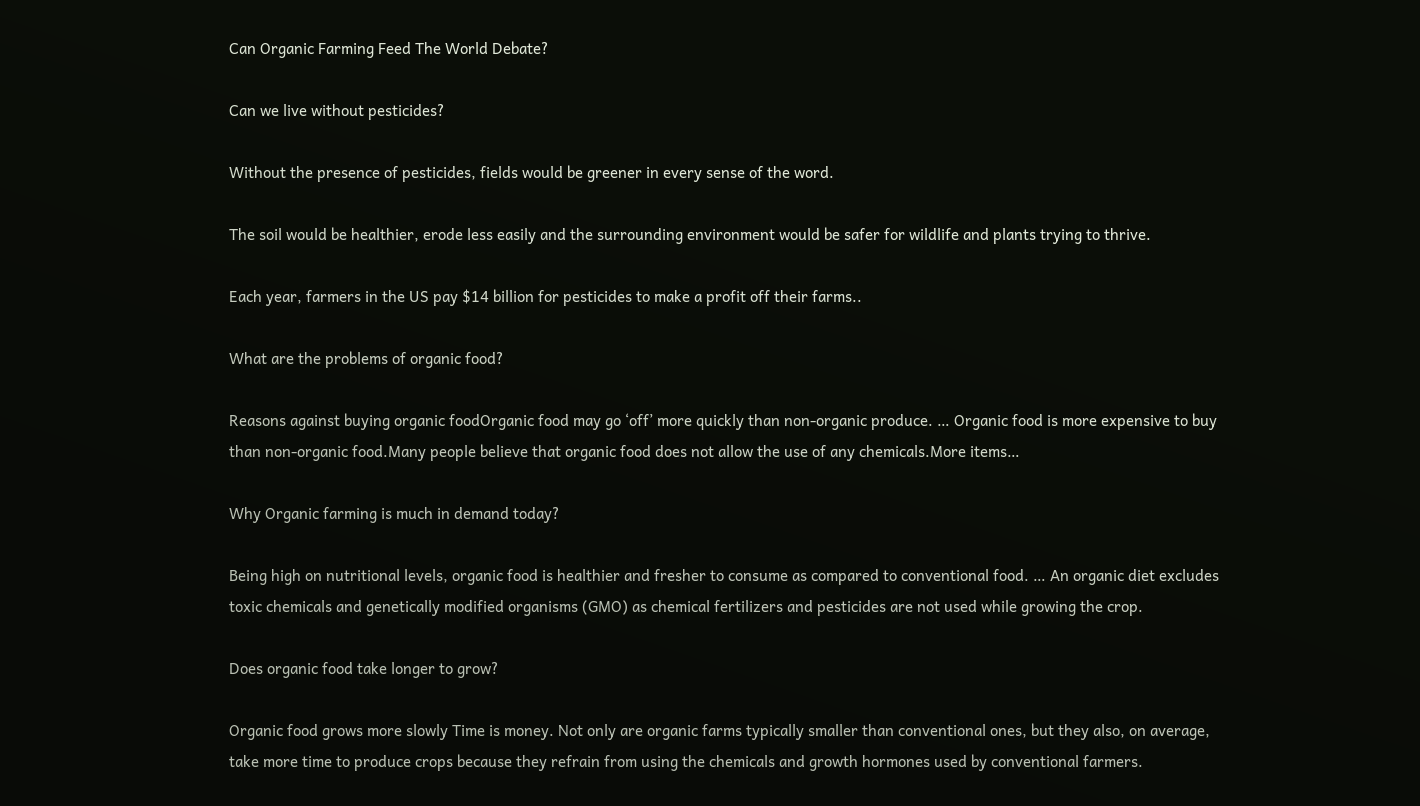Can Organic Farming Feed The World Debate?

Can we live without pesticides?

Without the presence of pesticides, fields would be greener in every sense of the word.

The soil would be healthier, erode less easily and the surrounding environment would be safer for wildlife and plants trying to thrive.

Each year, farmers in the US pay $14 billion for pesticides to make a profit off their farms..

What are the problems of organic food?

Reasons against buying organic foodOrganic food may go ‘off’ more quickly than non-organic produce. … Organic food is more expensive to buy than non-organic food.Many people believe that organic food does not allow the use of any chemicals.More items…

Why Organic farming is much in demand today?

Being high on nutritional levels, organic food is healthier and fresher to consume as compared to conventional food. … An organic diet excludes toxic chemicals and genetically modified organisms (GMO) as chemical fertilizers and pesticides are not used while growing the crop.

Does organic food take longer to grow?

Organic food grows more slowly Time is money. Not only are organic farms typically smaller than conventional ones, but they also, on average, take more time to produce crops because they refrain from using the chemicals and growth hormones used by conventional farmers.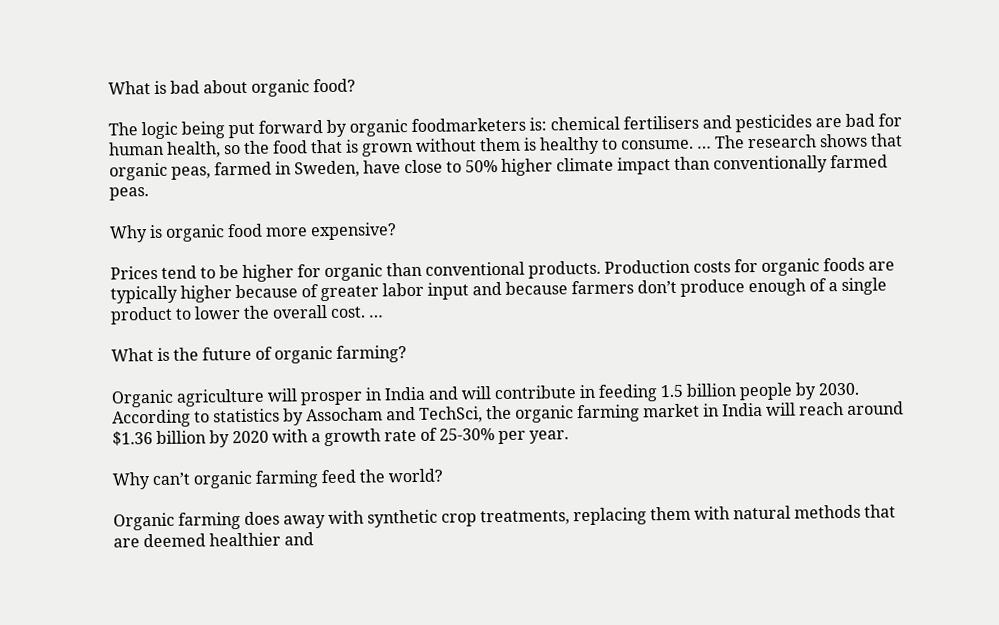What is bad about organic food?

The logic being put forward by organic foodmarketers is: chemical fertilisers and pesticides are bad for human health, so the food that is grown without them is healthy to consume. … The research shows that organic peas, farmed in Sweden, have close to 50% higher climate impact than conventionally farmed peas.

Why is organic food more expensive?

Prices tend to be higher for organic than conventional products. Production costs for organic foods are typically higher because of greater labor input and because farmers don’t produce enough of a single product to lower the overall cost. …

What is the future of organic farming?

Organic agriculture will prosper in India and will contribute in feeding 1.5 billion people by 2030. According to statistics by Assocham and TechSci, the organic farming market in India will reach around $1.36 billion by 2020 with a growth rate of 25-30% per year.

Why can’t organic farming feed the world?

Organic farming does away with synthetic crop treatments, replacing them with natural methods that are deemed healthier and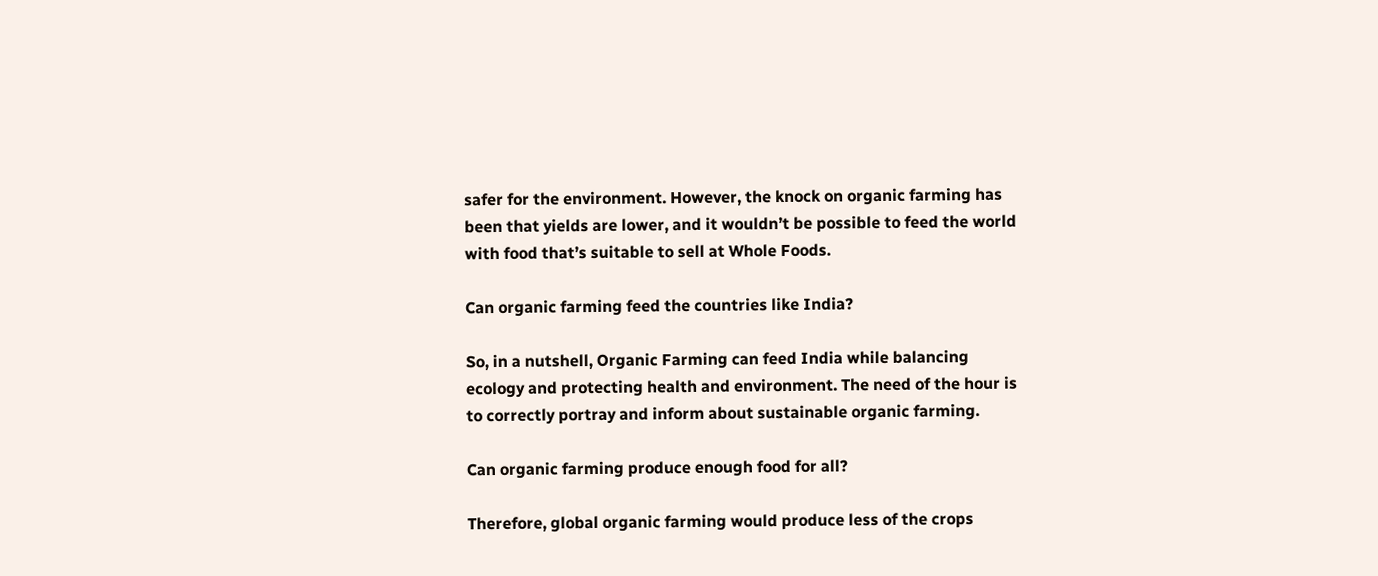safer for the environment. However, the knock on organic farming has been that yields are lower, and it wouldn’t be possible to feed the world with food that’s suitable to sell at Whole Foods.

Can organic farming feed the countries like India?

So, in a nutshell, Organic Farming can feed India while balancing ecology and protecting health and environment. The need of the hour is to correctly portray and inform about sustainable organic farming.

Can organic farming produce enough food for all?

Therefore, global organic farming would produce less of the crops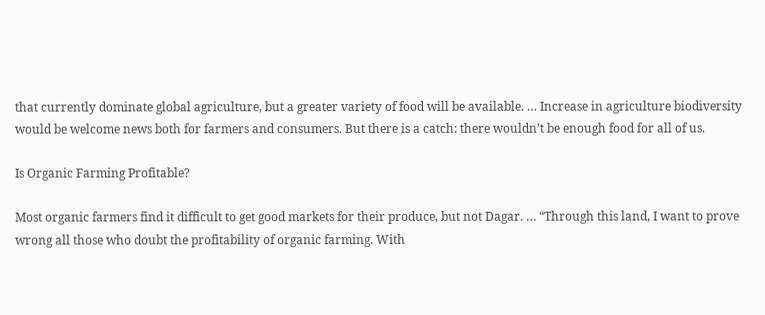that currently dominate global agriculture, but a greater variety of food will be available. … Increase in agriculture biodiversity would be welcome news both for farmers and consumers. But there is a catch: there wouldn’t be enough food for all of us.

Is Organic Farming Profitable?

Most organic farmers find it difficult to get good markets for their produce, but not Dagar. … “Through this land, I want to prove wrong all those who doubt the profitability of organic farming. With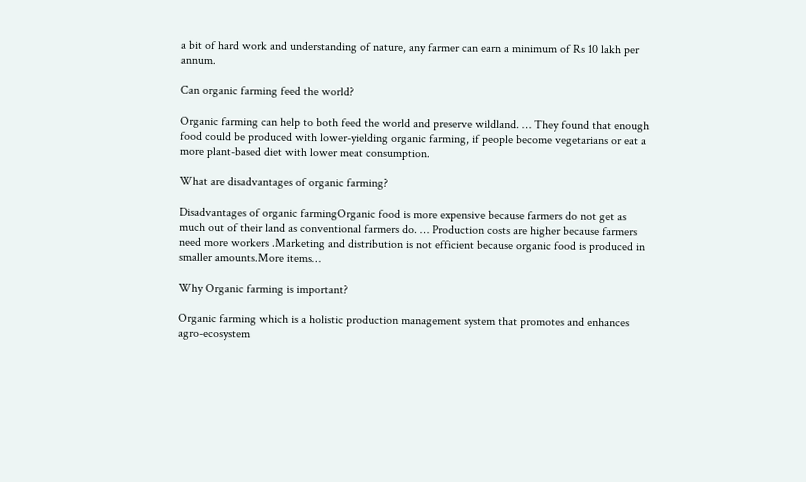a bit of hard work and understanding of nature, any farmer can earn a minimum of Rs 10 lakh per annum.

Can organic farming feed the world?

Organic farming can help to both feed the world and preserve wildland. … They found that enough food could be produced with lower-yielding organic farming, if people become vegetarians or eat a more plant-based diet with lower meat consumption.

What are disadvantages of organic farming?

Disadvantages of organic farmingOrganic food is more expensive because farmers do not get as much out of their land as conventional farmers do. … Production costs are higher because farmers need more workers .Marketing and distribution is not efficient because organic food is produced in smaller amounts.More items…

Why Organic farming is important?

Organic farming which is a holistic production management system that promotes and enhances agro-ecosystem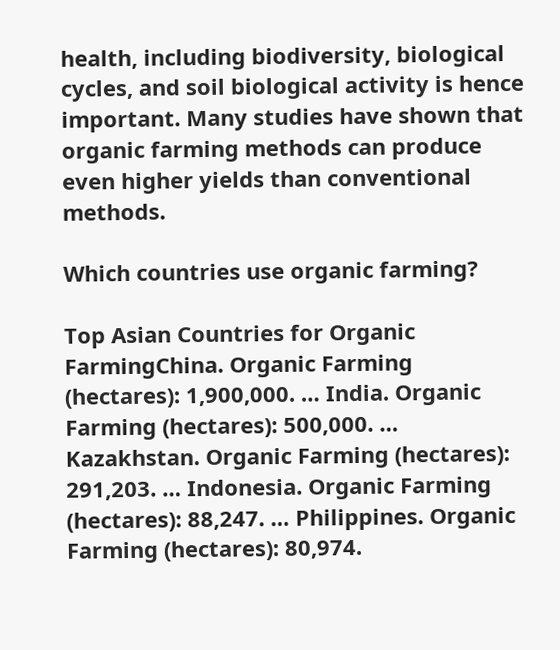health, including biodiversity, biological cycles, and soil biological activity is hence important. Many studies have shown that organic farming methods can produce even higher yields than conventional methods.

Which countries use organic farming?

Top Asian Countries for Organic FarmingChina. Organic Farming (hectares): 1,900,000. … India. Organic Farming (hectares): 500,000. … Kazakhstan. Organic Farming (hectares): 291,203. … Indonesia. Organic Farming (hectares): 88,247. … Philippines. Organic Farming (hectares): 80,974.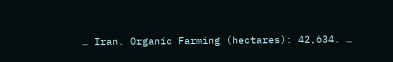… Iran. Organic Farming (hectares): 42,634. …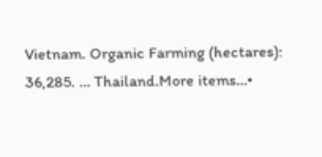Vietnam. Organic Farming (hectares): 36,285. … Thailand.More items…•